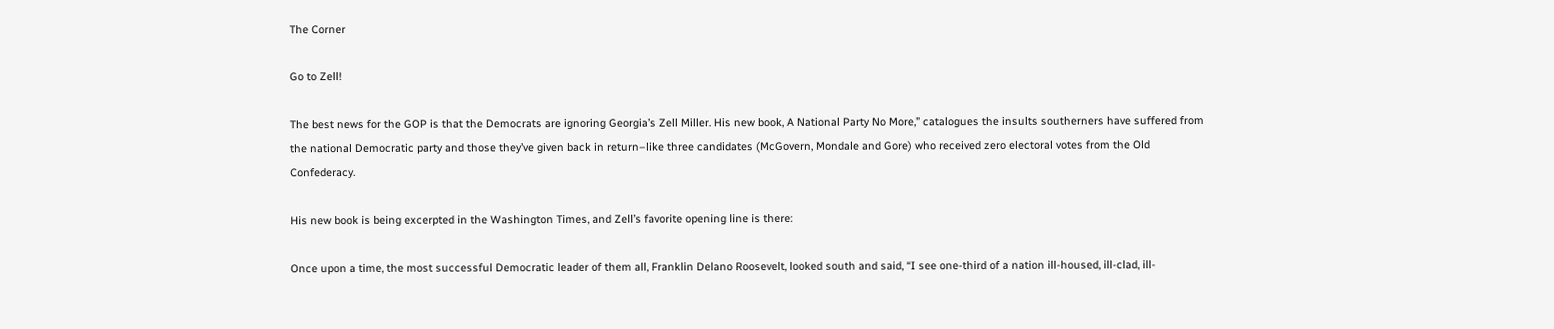The Corner

Go to Zell!

The best news for the GOP is that the Democrats are ignoring Georgia’s Zell Miller. His new book, A National Party No More,” catalogues the insults southerners have suffered from the national Democratic party and those they’ve given back in return–like three candidates (McGovern, Mondale and Gore) who received zero electoral votes from the Old Confederacy.

His new book is being excerpted in the Washington Times, and Zell’s favorite opening line is there:

Once upon a time, the most successful Democratic leader of them all, Franklin Delano Roosevelt, looked south and said, “I see one-third of a nation ill-housed, ill-clad, ill-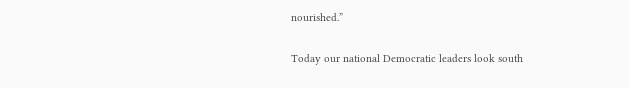nourished.”

Today our national Democratic leaders look south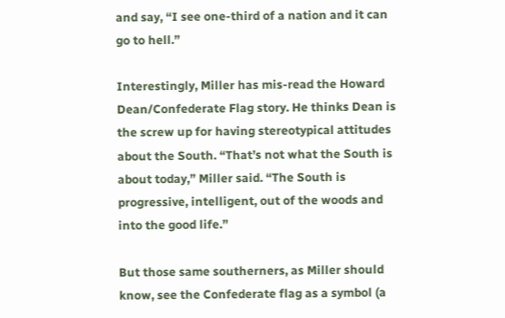and say, “I see one-third of a nation and it can go to hell.”

Interestingly, Miller has mis-read the Howard Dean/Confederate Flag story. He thinks Dean is the screw up for having stereotypical attitudes about the South. “That’s not what the South is about today,” Miller said. “The South is progressive, intelligent, out of the woods and into the good life.”

But those same southerners, as Miller should know, see the Confederate flag as a symbol (a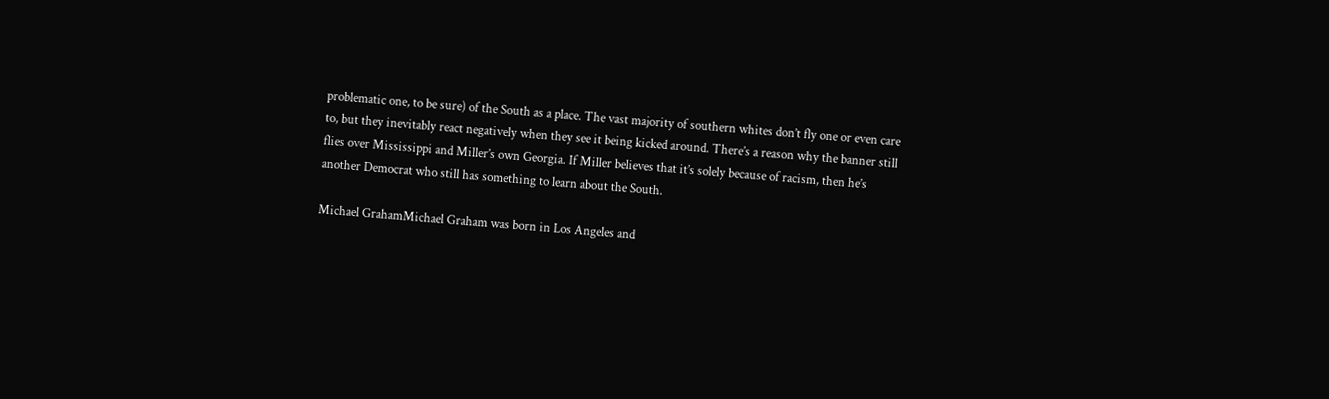problematic one, to be sure) of the South as a place. The vast majority of southern whites don’t fly one or even care to, but they inevitably react negatively when they see it being kicked around. There’s a reason why the banner still flies over Mississippi and Miller’s own Georgia. If Miller believes that it’s solely because of racism, then he’s another Democrat who still has something to learn about the South.

Michael GrahamMichael Graham was born in Los Angeles and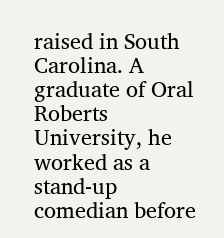raised in South Carolina. A graduate of Oral Roberts University, he worked as a stand-up comedian before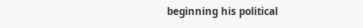beginning his political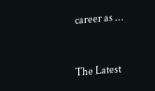career as ...


The Latest